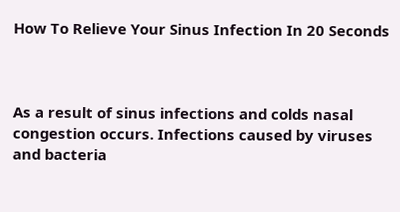How To Relieve Your Sinus Infection In 20 Seconds



As a result of sinus infections and colds nasal congestion occurs. Infections caused by viruses and bacteria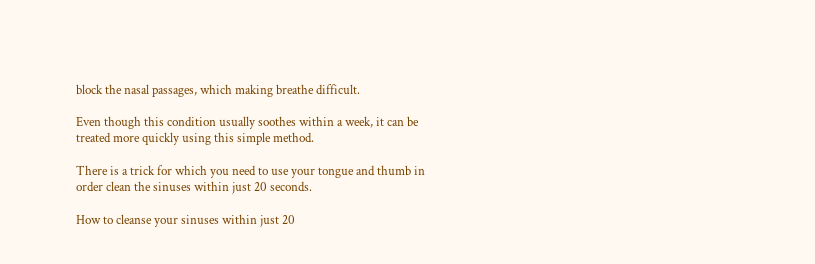block the nasal passages, which making breathe difficult.

Even though this condition usually soothes within a week, it can be treated more quickly using this simple method.

There is a trick for which you need to use your tongue and thumb in order clean the sinuses within just 20 seconds.

How to cleanse your sinuses within just 20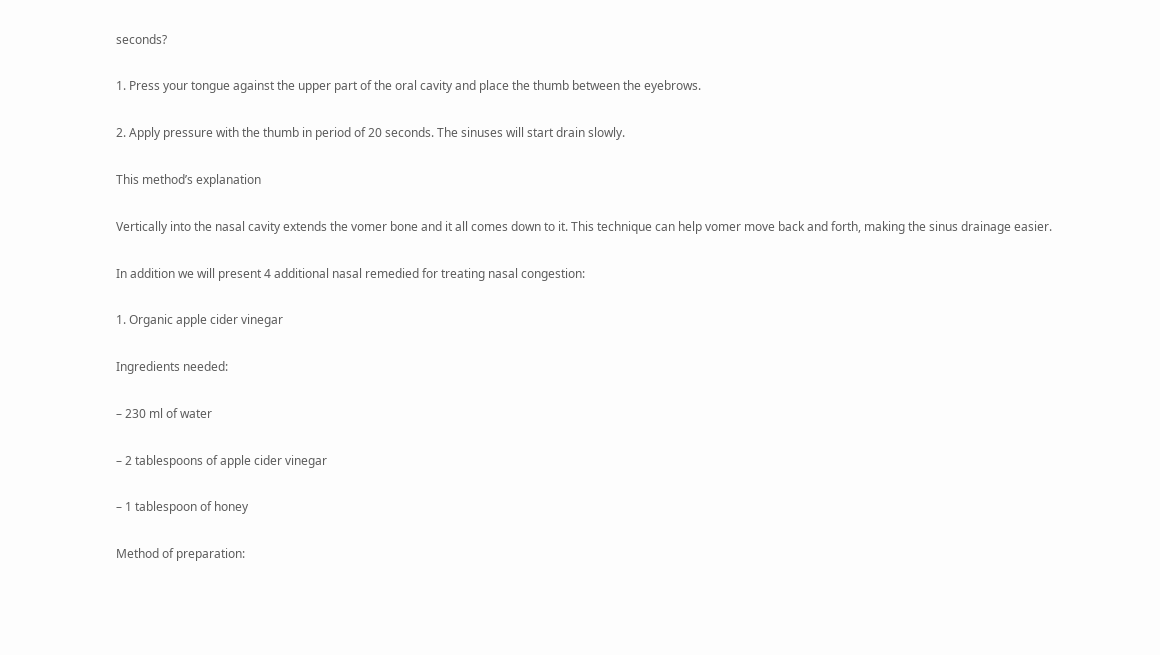seconds?

1. Press your tongue against the upper part of the oral cavity and place the thumb between the eyebrows.

2. Apply pressure with the thumb in period of 20 seconds. The sinuses will start drain slowly.

This method’s explanation

Vertically into the nasal cavity extends the vomer bone and it all comes down to it. This technique can help vomer move back and forth, making the sinus drainage easier.

In addition we will present 4 additional nasal remedied for treating nasal congestion:

1. Organic apple cider vinegar

Ingredients needed:

– 230 ml of water

– 2 tablespoons of apple cider vinegar

– 1 tablespoon of honey

Method of preparation: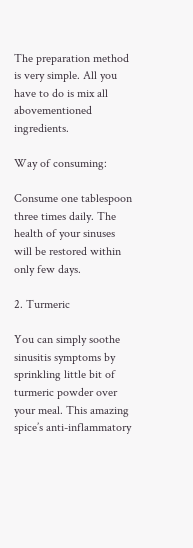The preparation method is very simple. All you have to do is mix all abovementioned ingredients.

Way of consuming:

Consume one tablespoon three times daily. The health of your sinuses will be restored within only few days.

2. Turmeric

You can simply soothe sinusitis symptoms by sprinkling little bit of turmeric powder over your meal. This amazing spice’s anti-inflammatory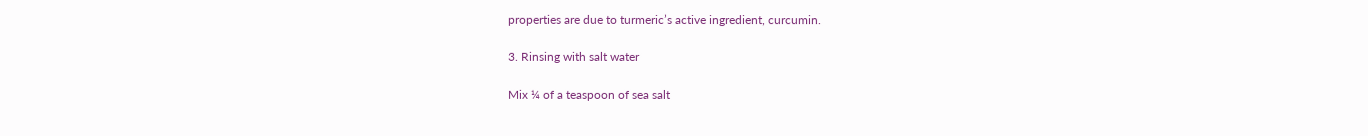properties are due to turmeric’s active ingredient, curcumin.

3. Rinsing with salt water

Mix ¼ of a teaspoon of sea salt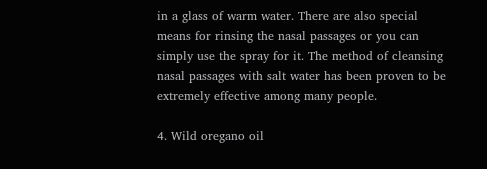in a glass of warm water. There are also special means for rinsing the nasal passages or you can simply use the spray for it. The method of cleansing nasal passages with salt water has been proven to be extremely effective among many people.

4. Wild oregano oil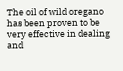The oil of wild oregano has been proven to be very effective in dealing and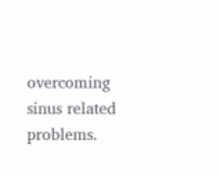overcoming sinus related problems.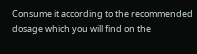Consume it according to the recommended dosage which you will find on the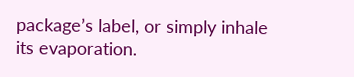package’s label, or simply inhale its evaporation.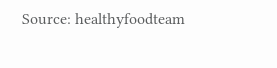Source: healthyfoodteam